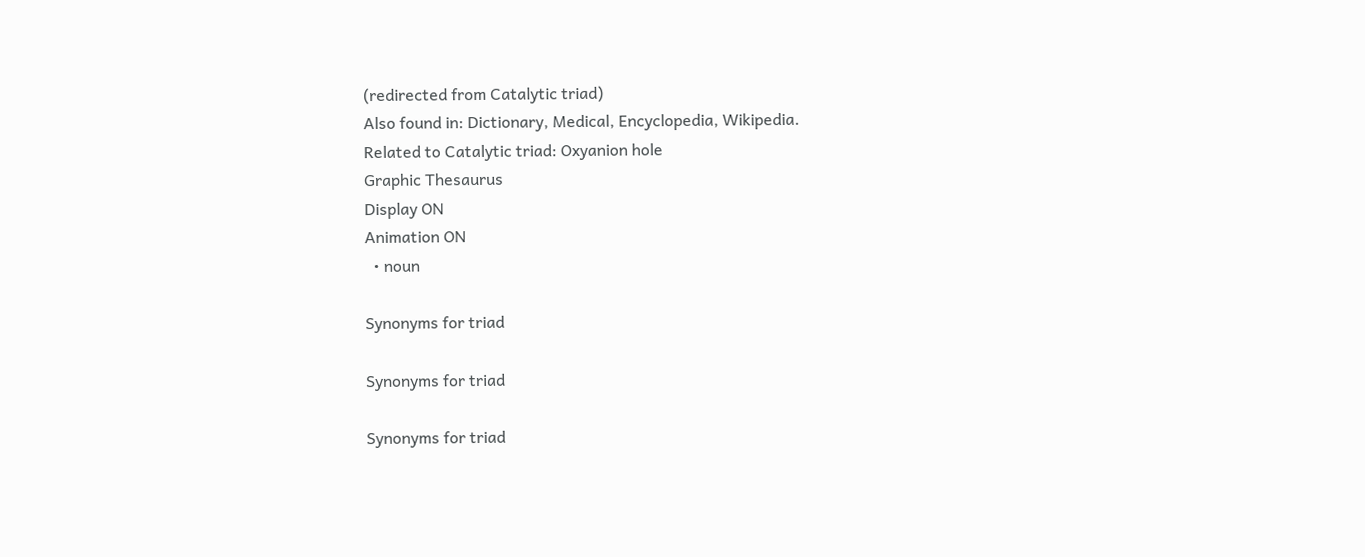(redirected from Catalytic triad)
Also found in: Dictionary, Medical, Encyclopedia, Wikipedia.
Related to Catalytic triad: Oxyanion hole
Graphic Thesaurus
Display ON
Animation ON
  • noun

Synonyms for triad

Synonyms for triad

Synonyms for triad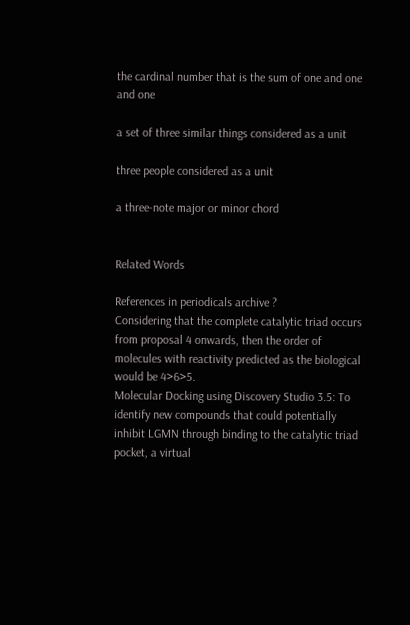the cardinal number that is the sum of one and one and one

a set of three similar things considered as a unit

three people considered as a unit

a three-note major or minor chord


Related Words

References in periodicals archive ?
Considering that the complete catalytic triad occurs from proposal 4 onwards, then the order of molecules with reactivity predicted as the biological would be 4>6>5.
Molecular Docking using Discovery Studio 3.5: To identify new compounds that could potentially inhibit LGMN through binding to the catalytic triad pocket, a virtual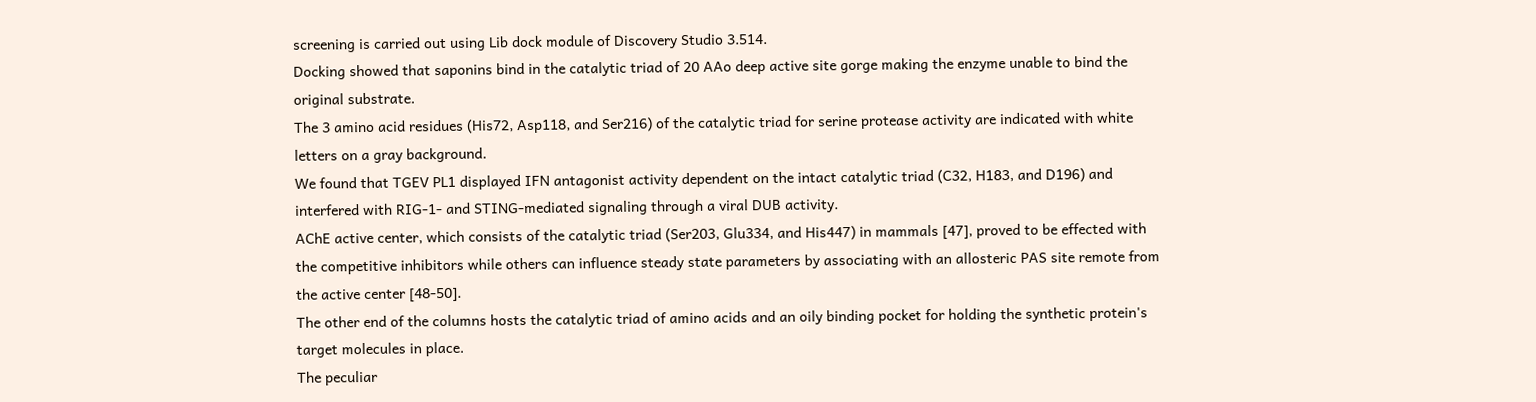screening is carried out using Lib dock module of Discovery Studio 3.514.
Docking showed that saponins bind in the catalytic triad of 20 AAo deep active site gorge making the enzyme unable to bind the original substrate.
The 3 amino acid residues (His72, Asp118, and Ser216) of the catalytic triad for serine protease activity are indicated with white letters on a gray background.
We found that TGEV PL1 displayed IFN antagonist activity dependent on the intact catalytic triad (C32, H183, and D196) and interfered with RIG-1- and STING-mediated signaling through a viral DUB activity.
AChE active center, which consists of the catalytic triad (Ser203, Glu334, and His447) in mammals [47], proved to be effected with the competitive inhibitors while others can influence steady state parameters by associating with an allosteric PAS site remote from the active center [48-50].
The other end of the columns hosts the catalytic triad of amino acids and an oily binding pocket for holding the synthetic protein's target molecules in place.
The peculiar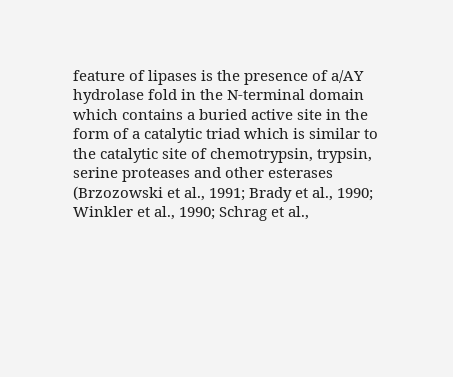feature of lipases is the presence of a/AY hydrolase fold in the N-terminal domain which contains a buried active site in the form of a catalytic triad which is similar to the catalytic site of chemotrypsin, trypsin, serine proteases and other esterases (Brzozowski et al., 1991; Brady et al., 1990; Winkler et al., 1990; Schrag et al.,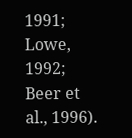1991; Lowe, 1992; Beer et al., 1996).